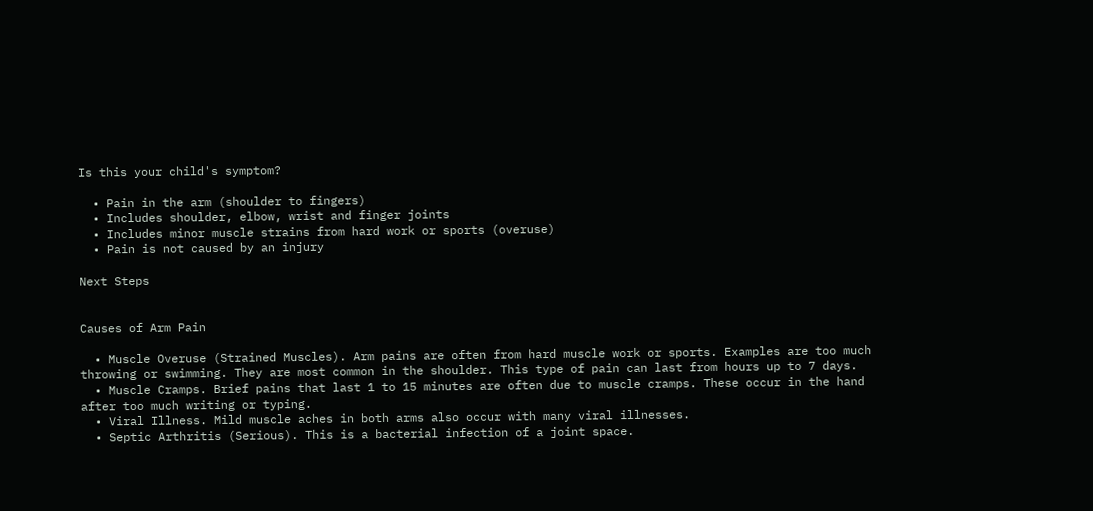Is this your child's symptom?

  • Pain in the arm (shoulder to fingers)
  • Includes shoulder, elbow, wrist and finger joints
  • Includes minor muscle strains from hard work or sports (overuse)
  • Pain is not caused by an injury

Next Steps


Causes of Arm Pain

  • Muscle Overuse (Strained Muscles). Arm pains are often from hard muscle work or sports. Examples are too much throwing or swimming. They are most common in the shoulder. This type of pain can last from hours up to 7 days.
  • Muscle Cramps. Brief pains that last 1 to 15 minutes are often due to muscle cramps. These occur in the hand after too much writing or typing.
  • Viral Illness. Mild muscle aches in both arms also occur with many viral illnesses.
  • Septic Arthritis (Serious). This is a bacterial infection of a joint space.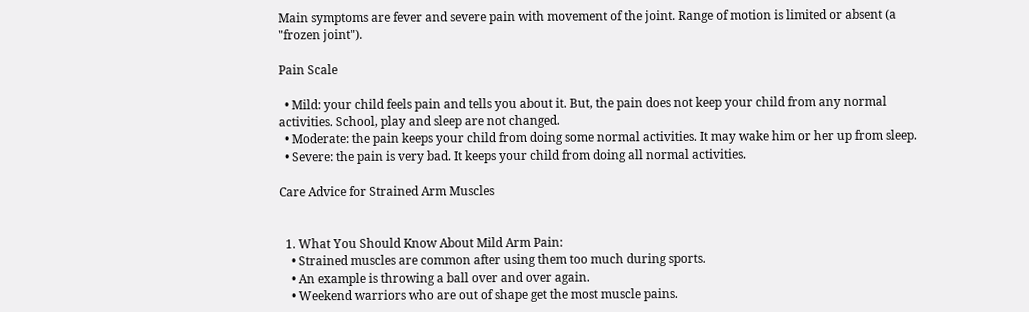Main symptoms are fever and severe pain with movement of the joint. Range of motion is limited or absent (a "frozen joint").

Pain Scale

  • Mild: your child feels pain and tells you about it. But, the pain does not keep your child from any normal activities. School, play and sleep are not changed.
  • Moderate: the pain keeps your child from doing some normal activities. It may wake him or her up from sleep.
  • Severe: the pain is very bad. It keeps your child from doing all normal activities.

Care Advice for Strained Arm Muscles


  1. What You Should Know About Mild Arm Pain:
    • Strained muscles are common after using them too much during sports.
    • An example is throwing a ball over and over again.
    • Weekend warriors who are out of shape get the most muscle pains.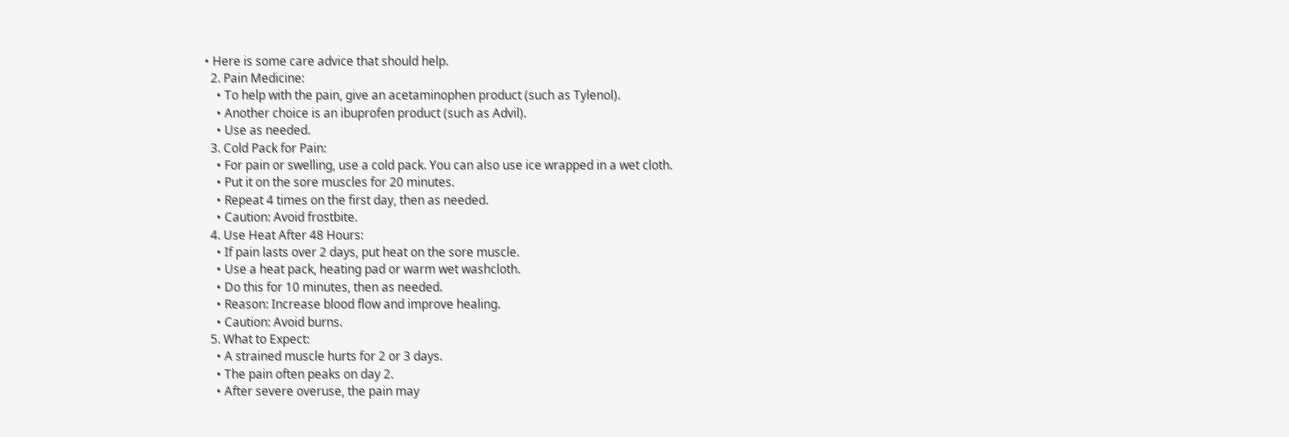• Here is some care advice that should help.
  2. Pain Medicine:
    • To help with the pain, give an acetaminophen product (such as Tylenol).
    • Another choice is an ibuprofen product (such as Advil).
    • Use as needed.
  3. Cold Pack for Pain:
    • For pain or swelling, use a cold pack. You can also use ice wrapped in a wet cloth.
    • Put it on the sore muscles for 20 minutes.
    • Repeat 4 times on the first day, then as needed.
    • Caution: Avoid frostbite.
  4. Use Heat After 48 Hours:
    • If pain lasts over 2 days, put heat on the sore muscle.
    • Use a heat pack, heating pad or warm wet washcloth.
    • Do this for 10 minutes, then as needed.
    • Reason: Increase blood flow and improve healing.
    • Caution: Avoid burns.
  5. What to Expect:
    • A strained muscle hurts for 2 or 3 days.
    • The pain often peaks on day 2.
    • After severe overuse, the pain may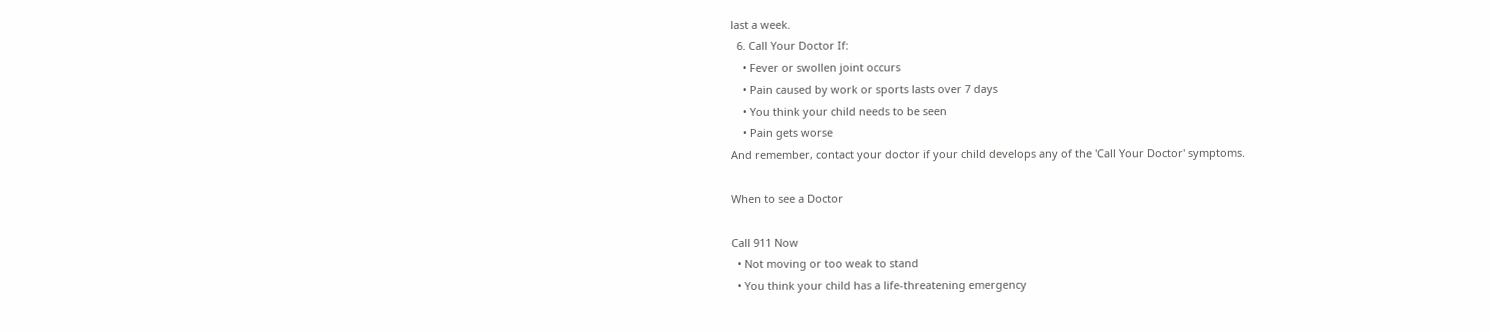last a week.
  6. Call Your Doctor If:
    • Fever or swollen joint occurs
    • Pain caused by work or sports lasts over 7 days
    • You think your child needs to be seen
    • Pain gets worse
And remember, contact your doctor if your child develops any of the 'Call Your Doctor' symptoms.

When to see a Doctor

Call 911 Now
  • Not moving or too weak to stand
  • You think your child has a life-threatening emergency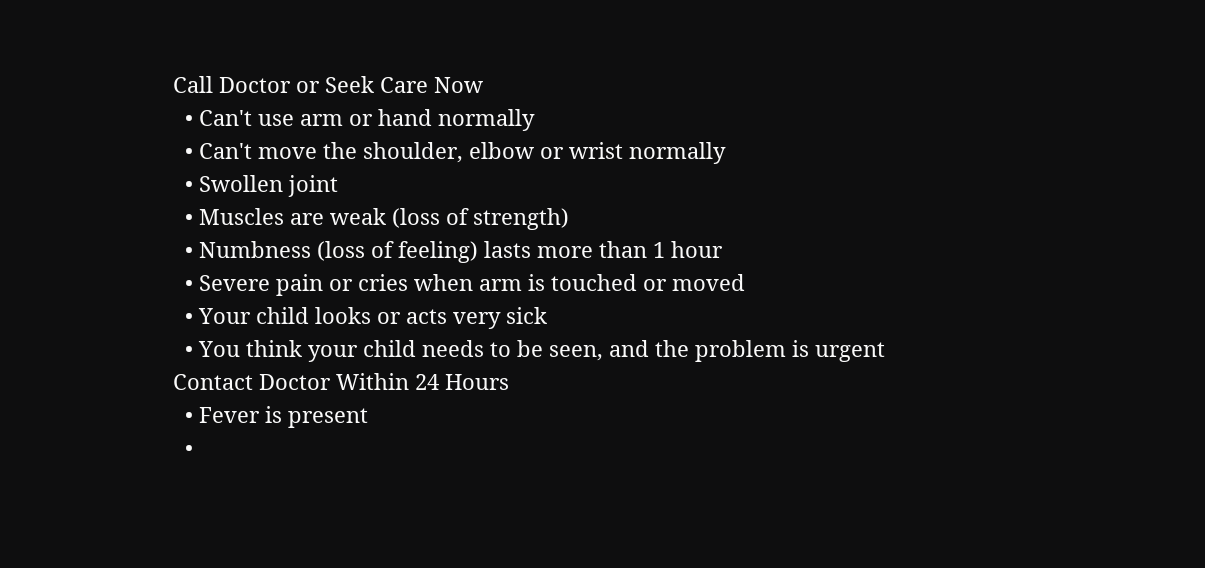Call Doctor or Seek Care Now
  • Can't use arm or hand normally
  • Can't move the shoulder, elbow or wrist normally
  • Swollen joint
  • Muscles are weak (loss of strength)
  • Numbness (loss of feeling) lasts more than 1 hour
  • Severe pain or cries when arm is touched or moved
  • Your child looks or acts very sick
  • You think your child needs to be seen, and the problem is urgent
Contact Doctor Within 24 Hours
  • Fever is present
  •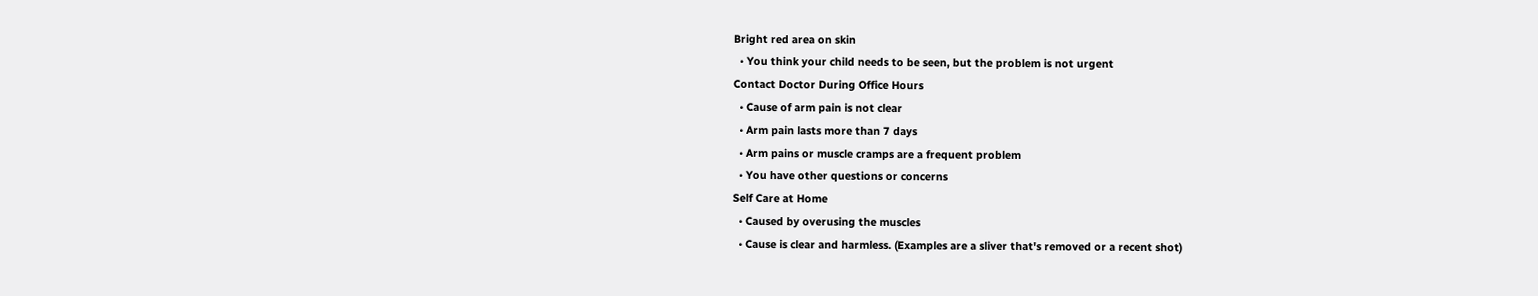Bright red area on skin
  • You think your child needs to be seen, but the problem is not urgent
Contact Doctor During Office Hours
  • Cause of arm pain is not clear
  • Arm pain lasts more than 7 days
  • Arm pains or muscle cramps are a frequent problem
  • You have other questions or concerns
Self Care at Home
  • Caused by overusing the muscles
  • Cause is clear and harmless. (Examples are a sliver that's removed or a recent shot)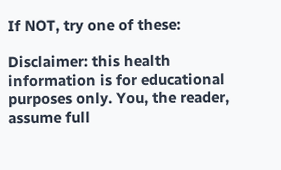If NOT, try one of these:

Disclaimer: this health information is for educational purposes only. You, the reader, assume full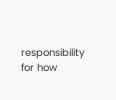responsibility for how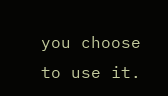you choose to use it.